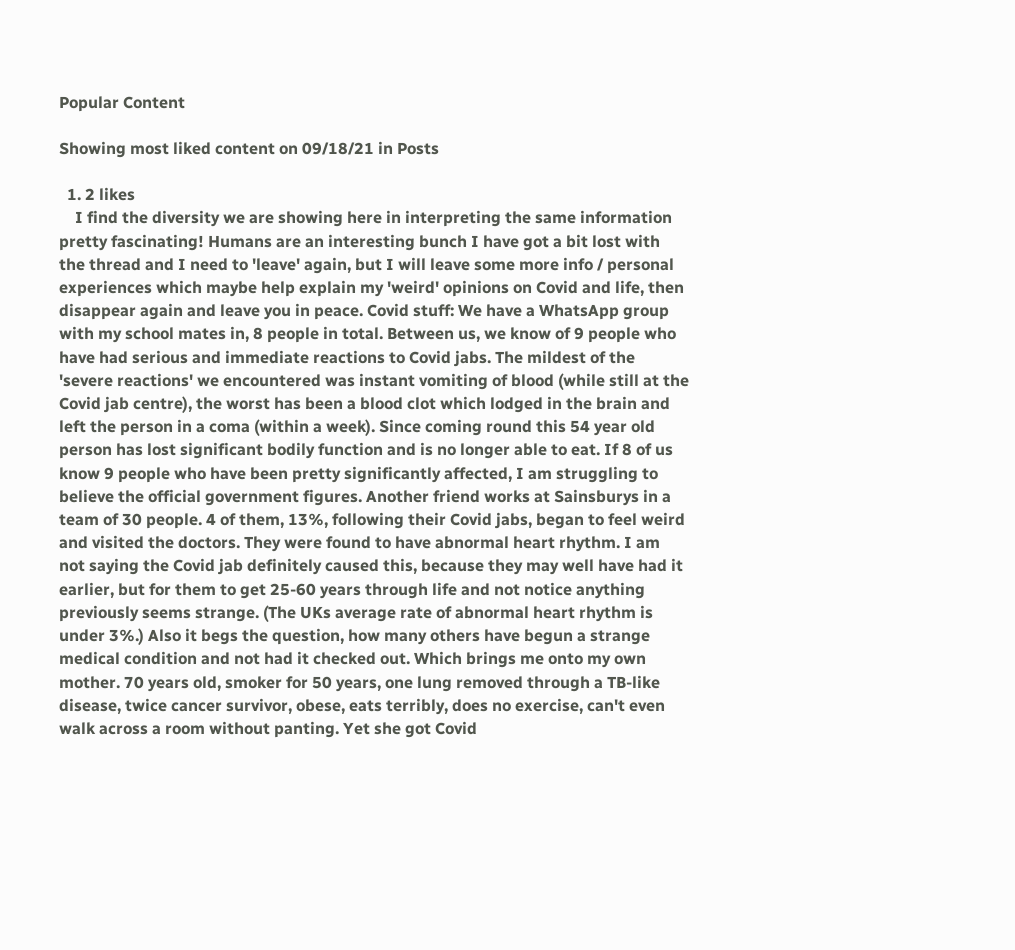Popular Content

Showing most liked content on 09/18/21 in Posts

  1. 2 likes
    I find the diversity we are showing here in interpreting the same information pretty fascinating! Humans are an interesting bunch I have got a bit lost with the thread and I need to 'leave' again, but I will leave some more info / personal experiences which maybe help explain my 'weird' opinions on Covid and life, then disappear again and leave you in peace. Covid stuff: We have a WhatsApp group with my school mates in, 8 people in total. Between us, we know of 9 people who have had serious and immediate reactions to Covid jabs. The mildest of the 'severe reactions' we encountered was instant vomiting of blood (while still at the Covid jab centre), the worst has been a blood clot which lodged in the brain and left the person in a coma (within a week). Since coming round this 54 year old person has lost significant bodily function and is no longer able to eat. If 8 of us know 9 people who have been pretty significantly affected, I am struggling to believe the official government figures. Another friend works at Sainsburys in a team of 30 people. 4 of them, 13%, following their Covid jabs, began to feel weird and visited the doctors. They were found to have abnormal heart rhythm. I am not saying the Covid jab definitely caused this, because they may well have had it earlier, but for them to get 25-60 years through life and not notice anything previously seems strange. (The UKs average rate of abnormal heart rhythm is under 3%.) Also it begs the question, how many others have begun a strange medical condition and not had it checked out. Which brings me onto my own mother. 70 years old, smoker for 50 years, one lung removed through a TB-like disease, twice cancer survivor, obese, eats terribly, does no exercise, can't even walk across a room without panting. Yet she got Covid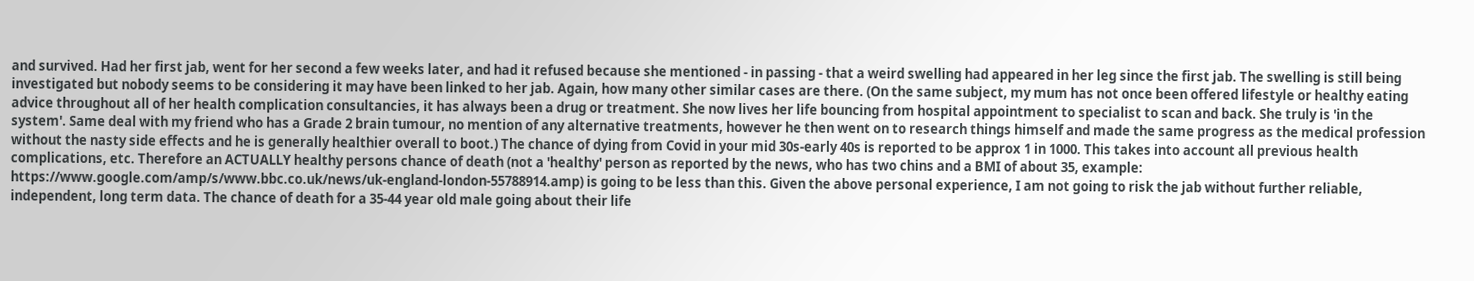and survived. Had her first jab, went for her second a few weeks later, and had it refused because she mentioned - in passing - that a weird swelling had appeared in her leg since the first jab. The swelling is still being investigated but nobody seems to be considering it may have been linked to her jab. Again, how many other similar cases are there. (On the same subject, my mum has not once been offered lifestyle or healthy eating advice throughout all of her health complication consultancies, it has always been a drug or treatment. She now lives her life bouncing from hospital appointment to specialist to scan and back. She truly is 'in the system'. Same deal with my friend who has a Grade 2 brain tumour, no mention of any alternative treatments, however he then went on to research things himself and made the same progress as the medical profession without the nasty side effects and he is generally healthier overall to boot.) The chance of dying from Covid in your mid 30s-early 40s is reported to be approx 1 in 1000. This takes into account all previous health complications, etc. Therefore an ACTUALLY healthy persons chance of death (not a 'healthy' person as reported by the news, who has two chins and a BMI of about 35, example: https://www.google.com/amp/s/www.bbc.co.uk/news/uk-england-london-55788914.amp) is going to be less than this. Given the above personal experience, I am not going to risk the jab without further reliable, independent, long term data. The chance of death for a 35-44 year old male going about their life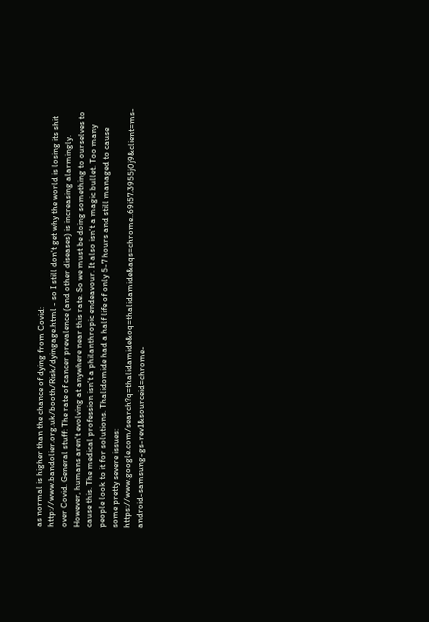as normal is higher than the chance of dying from Covid: http://www.bandolier.org.uk/booth/Risk/dyingage.html - so I still don't get why the world is losing its shit over Covid. General stuff: The rate of cancer prevalence (and other diseases) is increasing alarmingly. However, humans aren't evolving at anywhere near this rate. So we must be doing something to ourselves to cause this. The medical profession isn't a philanthropic endeavour. It also isn't a magic bullet. Too many people look to it for solutions. Thalidomide had a half life of only 5-7 hours and still managed to cause some pretty severe issues: https://www.google.com/search?q=thalidamide&oq=thalidamide&aqs=chrome..69i57.3955j0j9&client=ms-android-samsung-gs-rev1&sourceid=chrome-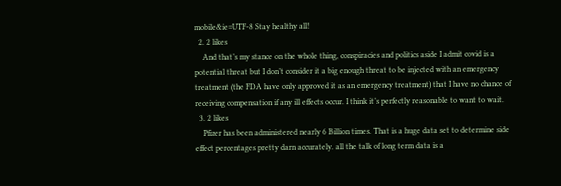mobile&ie=UTF-8 Stay healthy all!
  2. 2 likes
    And that’s my stance on the whole thing, conspiracies and politics aside I admit covid is a potential threat but I don’t consider it a big enough threat to be injected with an emergency treatment (the FDA have only approved it as an emergency treatment) that I have no chance of receiving compensation if any ill effects occur. I think it’s perfectly reasonable to want to wait.
  3. 2 likes
    Pfizer has been administered nearly 6 Billion times. That is a huge data set to determine side effect percentages pretty darn accurately. all the talk of long term data is a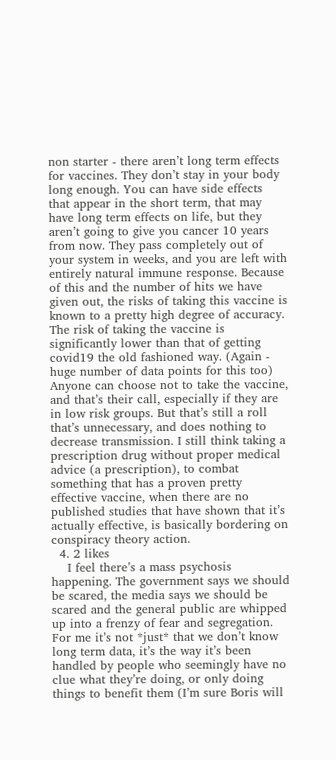non starter - there aren’t long term effects for vaccines. They don’t stay in your body long enough. You can have side effects that appear in the short term, that may have long term effects on life, but they aren’t going to give you cancer 10 years from now. They pass completely out of your system in weeks, and you are left with entirely natural immune response. Because of this and the number of hits we have given out, the risks of taking this vaccine is known to a pretty high degree of accuracy. The risk of taking the vaccine is significantly lower than that of getting covid19 the old fashioned way. (Again - huge number of data points for this too) Anyone can choose not to take the vaccine, and that’s their call, especially if they are in low risk groups. But that’s still a roll that’s unnecessary, and does nothing to decrease transmission. I still think taking a prescription drug without proper medical advice (a prescription), to combat something that has a proven pretty effective vaccine, when there are no published studies that have shown that it’s actually effective, is basically bordering on conspiracy theory action.
  4. 2 likes
    I feel there’s a mass psychosis happening. The government says we should be scared, the media says we should be scared and the general public are whipped up into a frenzy of fear and segregation. For me it’s not *just* that we don’t know long term data, it’s the way it’s been handled by people who seemingly have no clue what they’re doing, or only doing things to benefit them (I’m sure Boris will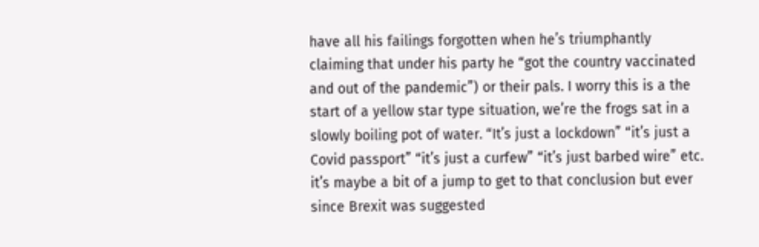have all his failings forgotten when he’s triumphantly claiming that under his party he “got the country vaccinated and out of the pandemic”) or their pals. I worry this is a the start of a yellow star type situation, we’re the frogs sat in a slowly boiling pot of water. “It’s just a lockdown” “it’s just a Covid passport” “it’s just a curfew” “it’s just barbed wire” etc. it’s maybe a bit of a jump to get to that conclusion but ever since Brexit was suggested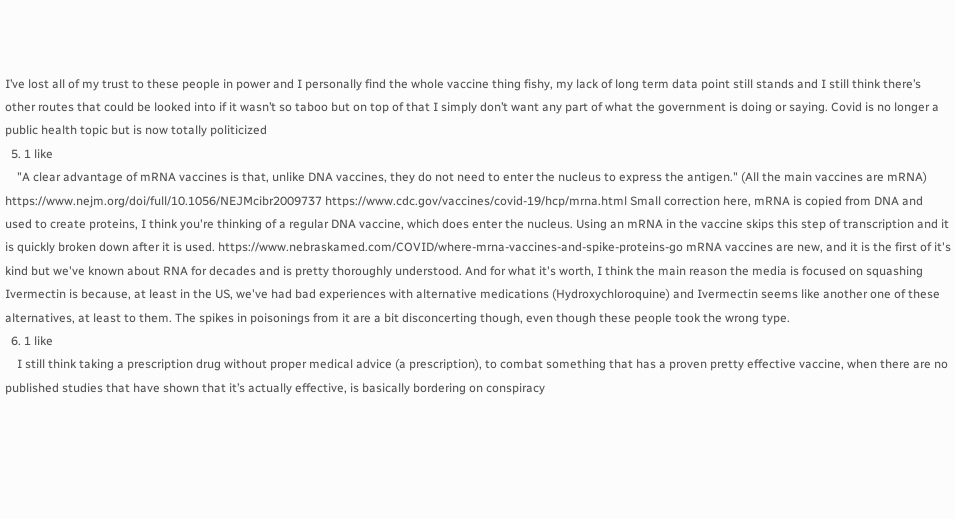I’ve lost all of my trust to these people in power and I personally find the whole vaccine thing fishy, my lack of long term data point still stands and I still think there’s other routes that could be looked into if it wasn’t so taboo but on top of that I simply don’t want any part of what the government is doing or saying. Covid is no longer a public health topic but is now totally politicized
  5. 1 like
    "A clear advantage of mRNA vaccines is that, unlike DNA vaccines, they do not need to enter the nucleus to express the antigen." (All the main vaccines are mRNA) https://www.nejm.org/doi/full/10.1056/NEJMcibr2009737 https://www.cdc.gov/vaccines/covid-19/hcp/mrna.html Small correction here, mRNA is copied from DNA and used to create proteins, I think you're thinking of a regular DNA vaccine, which does enter the nucleus. Using an mRNA in the vaccine skips this step of transcription and it is quickly broken down after it is used. https://www.nebraskamed.com/COVID/where-mrna-vaccines-and-spike-proteins-go mRNA vaccines are new, and it is the first of it's kind but we've known about RNA for decades and is pretty thoroughly understood. And for what it's worth, I think the main reason the media is focused on squashing Ivermectin is because, at least in the US, we've had bad experiences with alternative medications (Hydroxychloroquine) and Ivermectin seems like another one of these alternatives, at least to them. The spikes in poisonings from it are a bit disconcerting though, even though these people took the wrong type.
  6. 1 like
    I still think taking a prescription drug without proper medical advice (a prescription), to combat something that has a proven pretty effective vaccine, when there are no published studies that have shown that it’s actually effective, is basically bordering on conspiracy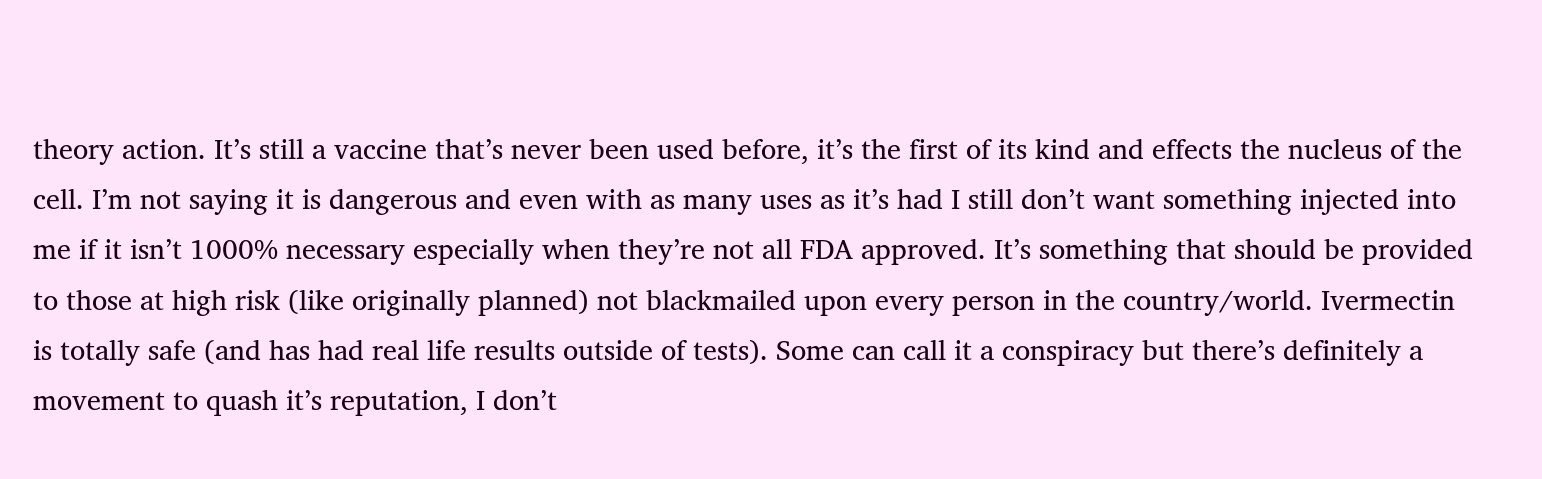theory action. It’s still a vaccine that’s never been used before, it’s the first of its kind and effects the nucleus of the cell. I’m not saying it is dangerous and even with as many uses as it’s had I still don’t want something injected into me if it isn’t 1000% necessary especially when they’re not all FDA approved. It’s something that should be provided to those at high risk (like originally planned) not blackmailed upon every person in the country/world. Ivermectin is totally safe (and has had real life results outside of tests). Some can call it a conspiracy but there’s definitely a movement to quash it’s reputation, I don’t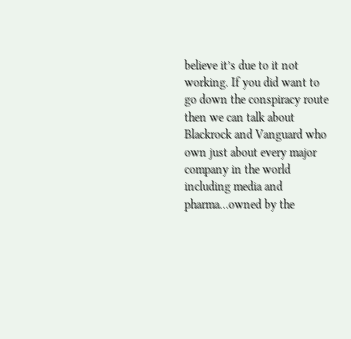believe it’s due to it not working. If you did want to go down the conspiracy route then we can talk about Blackrock and Vanguard who own just about every major company in the world including media and pharma…owned by the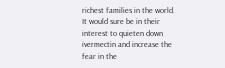richest families in the world. It would sure be in their interest to quieten down ivermectin and increase the fear in the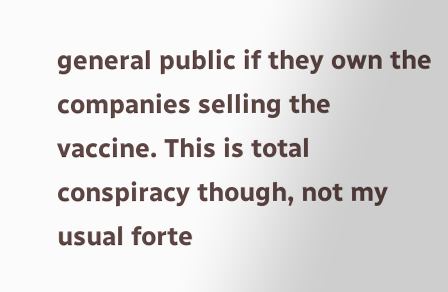general public if they own the companies selling the vaccine. This is total conspiracy though, not my usual forte